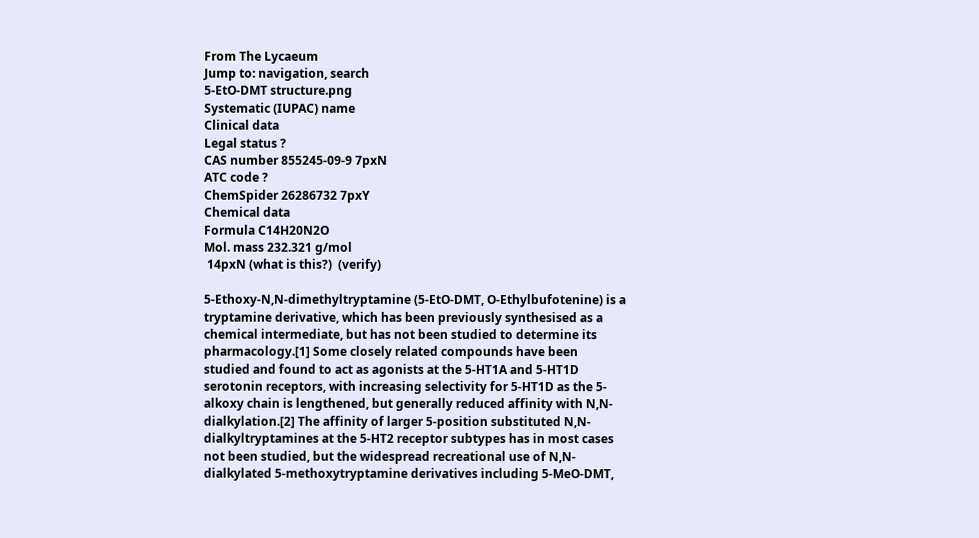From The Lycaeum
Jump to: navigation, search
5-EtO-DMT structure.png
Systematic (IUPAC) name
Clinical data
Legal status ?
CAS number 855245-09-9 7pxN
ATC code ?
ChemSpider 26286732 7pxY
Chemical data
Formula C14H20N2O
Mol. mass 232.321 g/mol
 14pxN (what is this?)  (verify)

5-Ethoxy-N,N-dimethyltryptamine (5-EtO-DMT, O-Ethylbufotenine) is a tryptamine derivative, which has been previously synthesised as a chemical intermediate, but has not been studied to determine its pharmacology.[1] Some closely related compounds have been studied and found to act as agonists at the 5-HT1A and 5-HT1D serotonin receptors, with increasing selectivity for 5-HT1D as the 5-alkoxy chain is lengthened, but generally reduced affinity with N,N-dialkylation.[2] The affinity of larger 5-position substituted N,N-dialkyltryptamines at the 5-HT2 receptor subtypes has in most cases not been studied, but the widespread recreational use of N,N-dialkylated 5-methoxytryptamine derivatives including 5-MeO-DMT,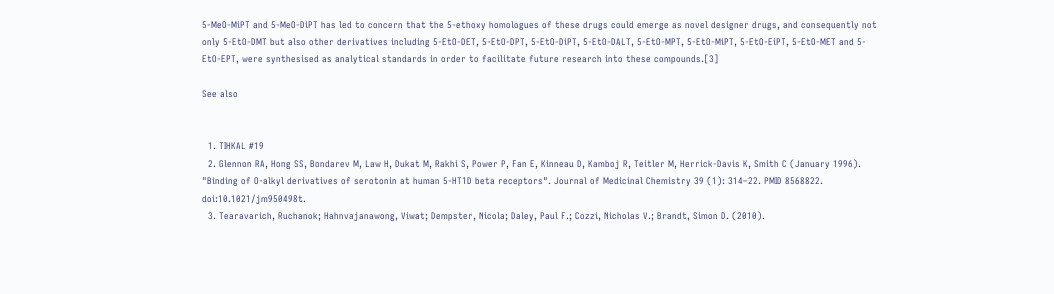5-MeO-MiPT and 5-MeO-DiPT has led to concern that the 5-ethoxy homologues of these drugs could emerge as novel designer drugs, and consequently not only 5-EtO-DMT but also other derivatives including 5-EtO-DET, 5-EtO-DPT, 5-EtO-DiPT, 5-EtO-DALT, 5-EtO-MPT, 5-EtO-MiPT, 5-EtO-EiPT, 5-EtO-MET and 5-EtO-EPT, were synthesised as analytical standards in order to facilitate future research into these compounds.[3]

See also


  1. TIHKAL #19
  2. Glennon RA, Hong SS, Bondarev M, Law H, Dukat M, Rakhi S, Power P, Fan E, Kinneau D, Kamboj R, Teitler M, Herrick-Davis K, Smith C (January 1996). "Binding of O-alkyl derivatives of serotonin at human 5-HT1D beta receptors". Journal of Medicinal Chemistry 39 (1): 314–22. PMID 8568822. doi:10.1021/jm950498t.
  3. Tearavarich, Ruchanok; Hahnvajanawong, Viwat; Dempster, Nicola; Daley, Paul F.; Cozzi, Nicholas V.; Brandt, Simon D. (2010).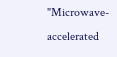"Microwave-accelerated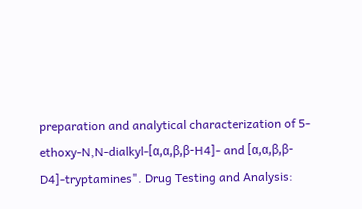preparation and analytical characterization of 5-ethoxy-N,N-dialkyl-[α,α,β,β-H4]- and [α,α,β,β-D4]-tryptamines". Drug Testing and Analysis: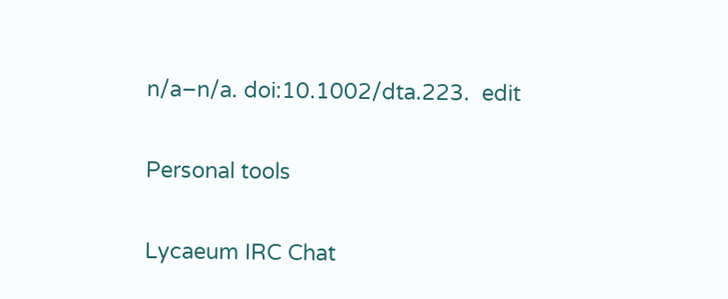n/a–n/a. doi:10.1002/dta.223.  edit

Personal tools

Lycaeum IRC Chat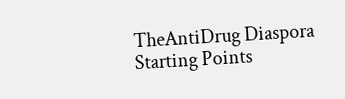TheAntiDrug Diaspora
Starting Points